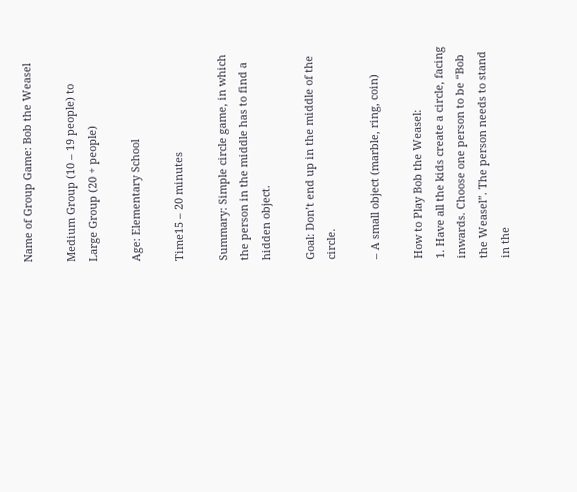Name of Group Game: Bob the Weasel

Medium Group (10 – 19 people) to
Large Group (20 + people)

Age: Elementary School

Time15 – 20 minutes

Summary: Simple circle game, in which the person in the middle has to find a hidden object.

Goal: Don’t end up in the middle of the circle.

– A small object (marble, ring, coin)

How to Play Bob the Weasel:
1. Have all the kids create a circle, facing inwards. Choose one person to be “Bob the Weasel”. The person needs to stand in the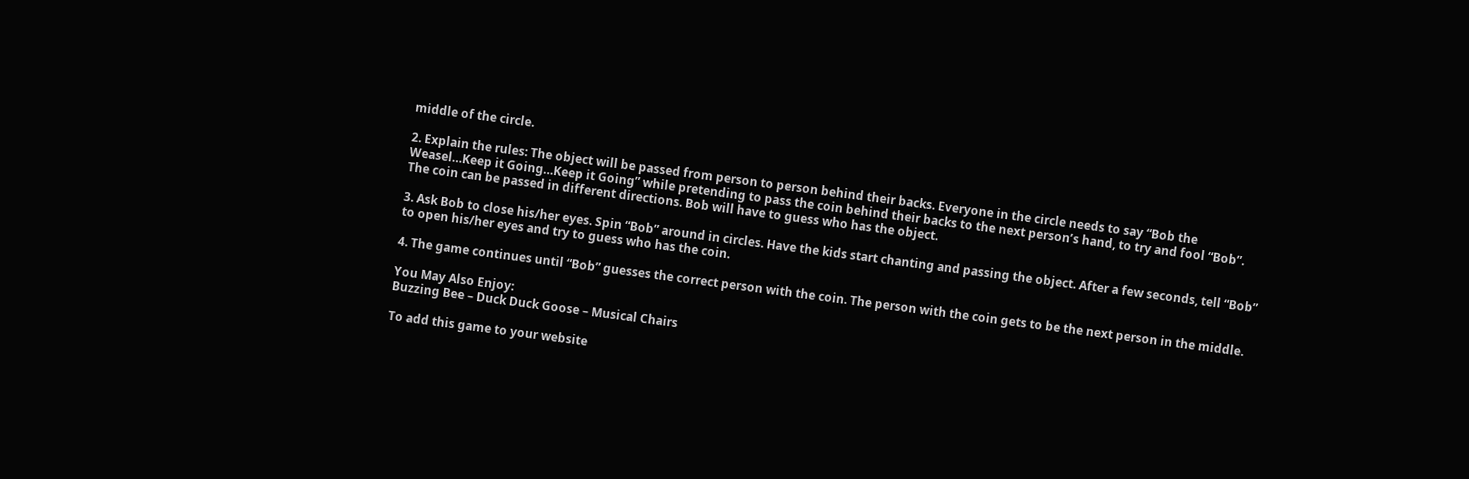middle of the circle.

2. Explain the rules: The object will be passed from person to person behind their backs. Everyone in the circle needs to say “Bob the Weasel…Keep it Going…Keep it Going” while pretending to pass the coin behind their backs to the next person’s hand, to try and fool “Bob”. The coin can be passed in different directions. Bob will have to guess who has the object.

3. Ask Bob to close his/her eyes. Spin “Bob” around in circles. Have the kids start chanting and passing the object. After a few seconds, tell “Bob” to open his/her eyes and try to guess who has the coin.

4. The game continues until “Bob” guesses the correct person with the coin. The person with the coin gets to be the next person in the middle.

You May Also Enjoy:
Buzzing Bee – Duck Duck Goose – Musical Chairs

To add this game to your website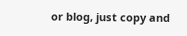or blog, just copy and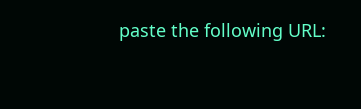paste the following URL: